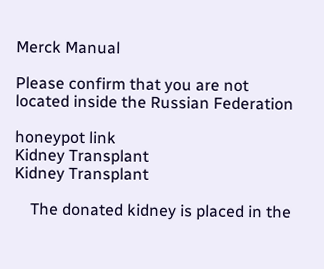Merck Manual

Please confirm that you are not located inside the Russian Federation

honeypot link
Kidney Transplant
Kidney Transplant

    The donated kidney is placed in the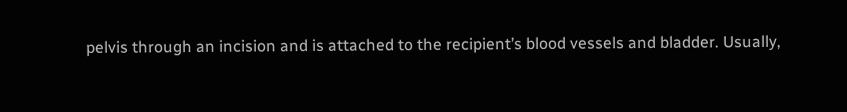pelvis through an incision and is attached to the recipient’s blood vessels and bladder. Usually,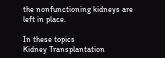the nonfunctioning kidneys are left in place.

In these topics
Kidney Transplantation